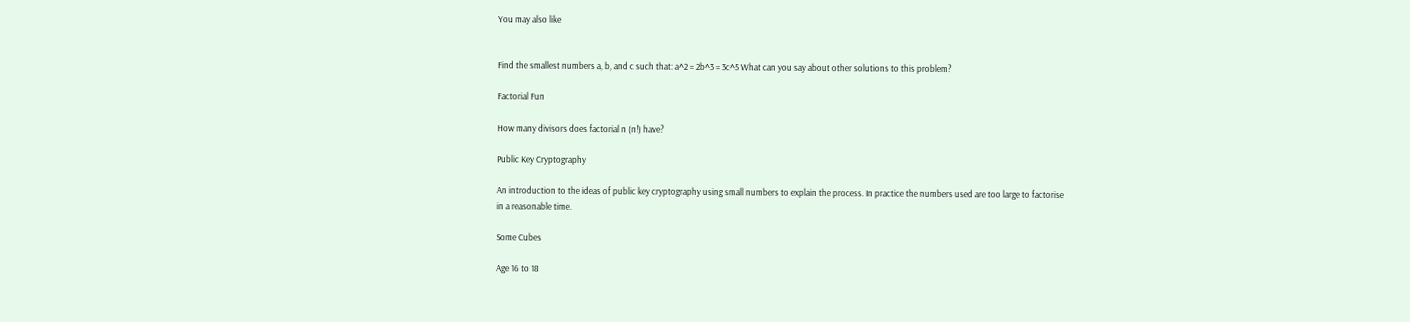You may also like


Find the smallest numbers a, b, and c such that: a^2 = 2b^3 = 3c^5 What can you say about other solutions to this problem?

Factorial Fun

How many divisors does factorial n (n!) have?

Public Key Cryptography

An introduction to the ideas of public key cryptography using small numbers to explain the process. In practice the numbers used are too large to factorise in a reasonable time.

Some Cubes

Age 16 to 18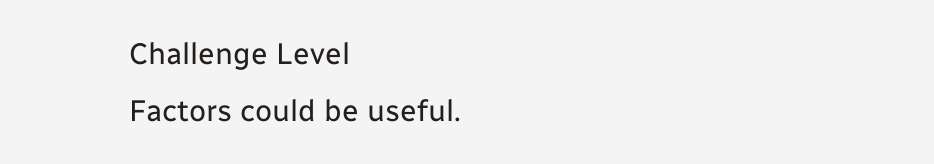Challenge Level
Factors could be useful.